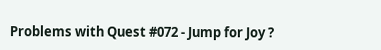Problems with Quest #072 - Jump for Joy ?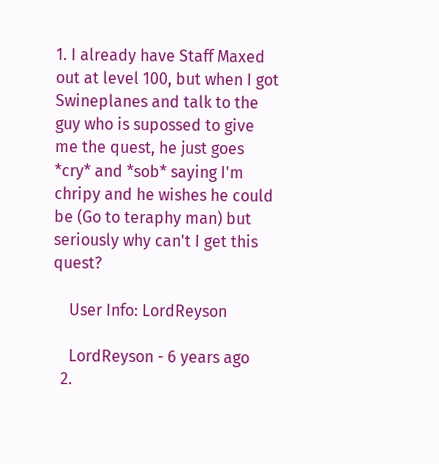1. I already have Staff Maxed out at level 100, but when I got Swineplanes and talk to the guy who is supossed to give me the quest, he just goes *cry* and *sob* saying I'm chripy and he wishes he could be (Go to teraphy man) but seriously why can't I get this quest?

    User Info: LordReyson

    LordReyson - 6 years ago
  2.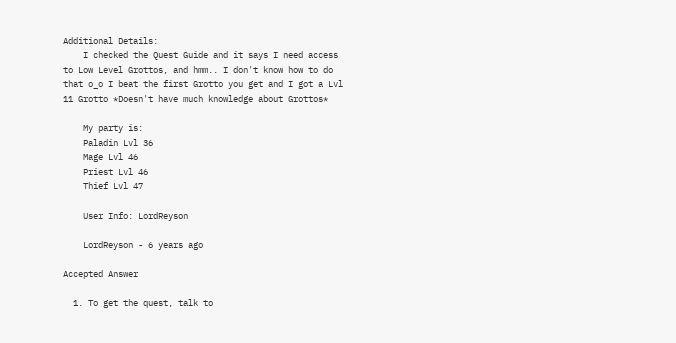Additional Details:
    I checked the Quest Guide and it says I need access to Low Level Grottos, and hmm.. I don't know how to do that o_o I beat the first Grotto you get and I got a Lvl 11 Grotto *Doesn't have much knowledge about Grottos*

    My party is:
    Paladin Lvl 36
    Mage Lvl 46
    Priest Lvl 46
    Thief Lvl 47

    User Info: LordReyson

    LordReyson - 6 years ago

Accepted Answer

  1. To get the quest, talk to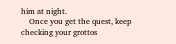him at night.
    Once you get the quest, keep checking your grottos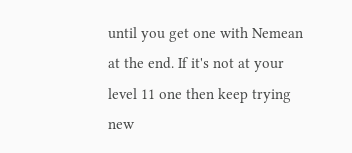until you get one with Nemean at the end. If it's not at your level 11 one then keep trying new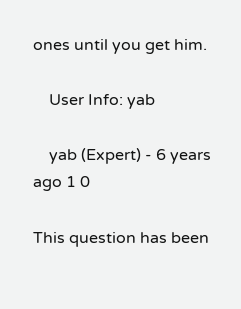ones until you get him.

    User Info: yab

    yab (Expert) - 6 years ago 1 0

This question has been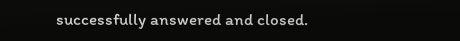successfully answered and closed.